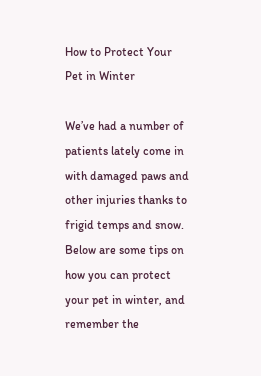How to Protect Your Pet in Winter

We’ve had a number of patients lately come in with damaged paws and other injuries thanks to frigid temps and snow. Below are some tips on how you can protect your pet in winter, and remember the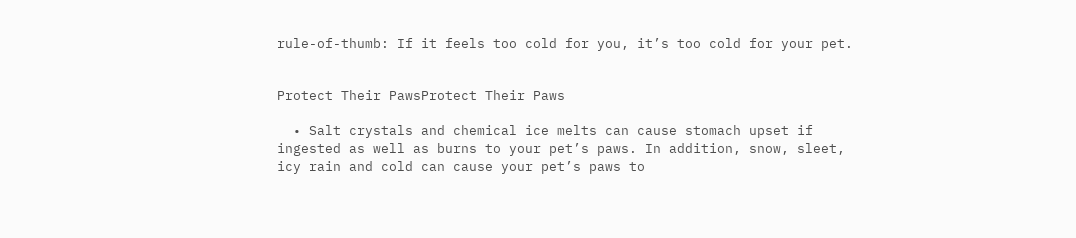rule-of-thumb: If it feels too cold for you, it’s too cold for your pet.


Protect Their PawsProtect Their Paws

  • Salt crystals and chemical ice melts can cause stomach upset if ingested as well as burns to your pet’s paws. In addition, snow, sleet, icy rain and cold can cause your pet’s paws to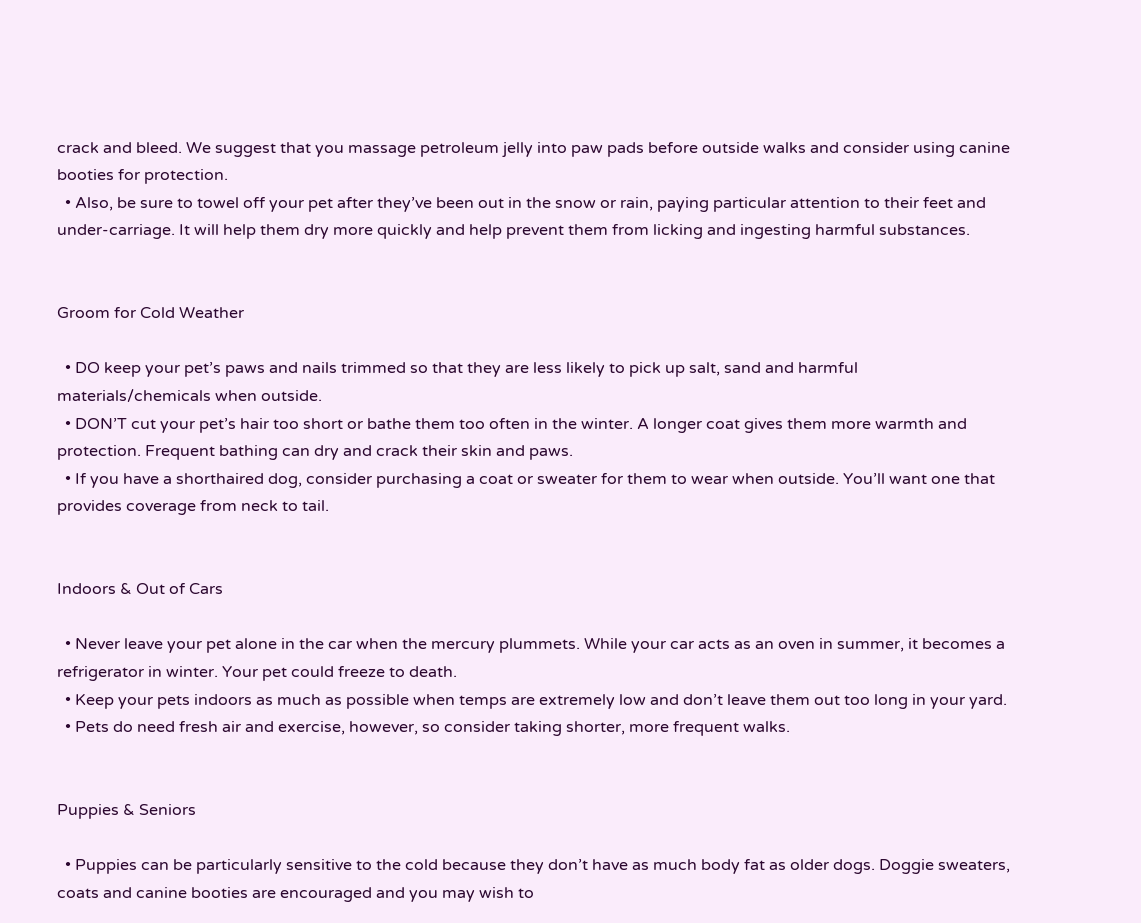crack and bleed. We suggest that you massage petroleum jelly into paw pads before outside walks and consider using canine booties for protection.
  • Also, be sure to towel off your pet after they’ve been out in the snow or rain, paying particular attention to their feet and under-carriage. It will help them dry more quickly and help prevent them from licking and ingesting harmful substances.


Groom for Cold Weather

  • DO keep your pet’s paws and nails trimmed so that they are less likely to pick up salt, sand and harmful materials/chemicals when outside.
  • DON’T cut your pet’s hair too short or bathe them too often in the winter. A longer coat gives them more warmth and protection. Frequent bathing can dry and crack their skin and paws.
  • If you have a shorthaired dog, consider purchasing a coat or sweater for them to wear when outside. You’ll want one that provides coverage from neck to tail.


Indoors & Out of Cars

  • Never leave your pet alone in the car when the mercury plummets. While your car acts as an oven in summer, it becomes a refrigerator in winter. Your pet could freeze to death.
  • Keep your pets indoors as much as possible when temps are extremely low and don’t leave them out too long in your yard.
  • Pets do need fresh air and exercise, however, so consider taking shorter, more frequent walks.


Puppies & Seniors

  • Puppies can be particularly sensitive to the cold because they don’t have as much body fat as older dogs. Doggie sweaters, coats and canine booties are encouraged and you may wish to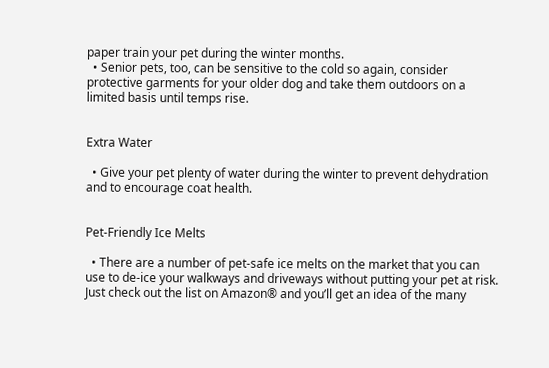paper train your pet during the winter months.
  • Senior pets, too, can be sensitive to the cold so again, consider protective garments for your older dog and take them outdoors on a limited basis until temps rise.


Extra Water

  • Give your pet plenty of water during the winter to prevent dehydration and to encourage coat health.


Pet-Friendly Ice Melts

  • There are a number of pet-safe ice melts on the market that you can use to de-ice your walkways and driveways without putting your pet at risk. Just check out the list on Amazon® and you’ll get an idea of the many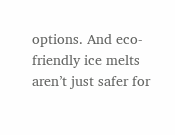options. And eco-friendly ice melts aren’t just safer for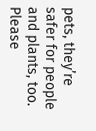pets, they’re safer for people and plants, too. Please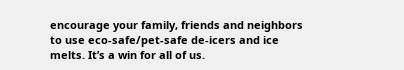encourage your family, friends and neighbors to use eco-safe/pet-safe de-icers and ice melts. It’s a win for all of us.